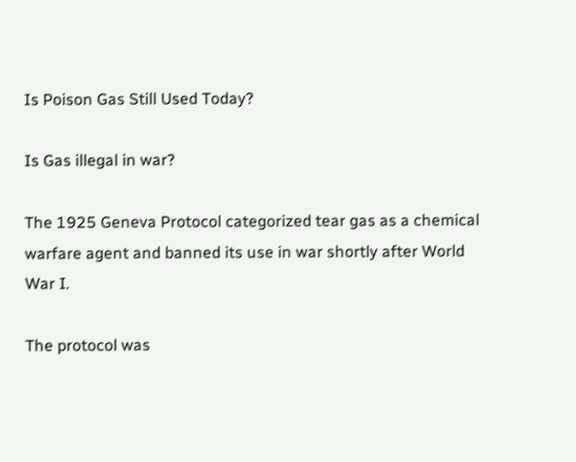Is Poison Gas Still Used Today?

Is Gas illegal in war?

The 1925 Geneva Protocol categorized tear gas as a chemical warfare agent and banned its use in war shortly after World War I.

The protocol was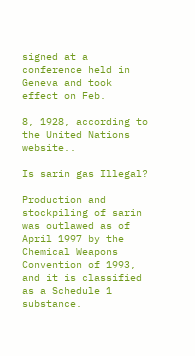signed at a conference held in Geneva and took effect on Feb.

8, 1928, according to the United Nations website..

Is sarin gas Illegal?

Production and stockpiling of sarin was outlawed as of April 1997 by the Chemical Weapons Convention of 1993, and it is classified as a Schedule 1 substance.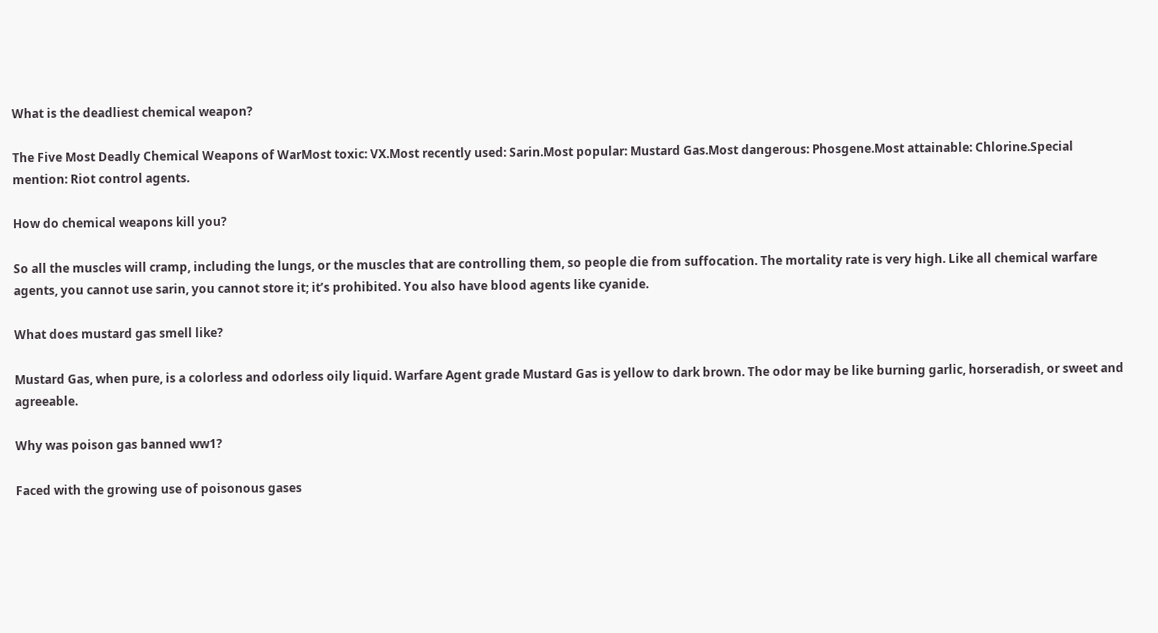What is the deadliest chemical weapon?

The Five Most Deadly Chemical Weapons of WarMost toxic: VX.Most recently used: Sarin.Most popular: Mustard Gas.Most dangerous: Phosgene.Most attainable: Chlorine.Special mention: Riot control agents.

How do chemical weapons kill you?

So all the muscles will cramp, including the lungs, or the muscles that are controlling them, so people die from suffocation. The mortality rate is very high. Like all chemical warfare agents, you cannot use sarin, you cannot store it; it’s prohibited. You also have blood agents like cyanide.

What does mustard gas smell like?

Mustard Gas, when pure, is a colorless and odorless oily liquid. Warfare Agent grade Mustard Gas is yellow to dark brown. The odor may be like burning garlic, horseradish, or sweet and agreeable.

Why was poison gas banned ww1?

Faced with the growing use of poisonous gases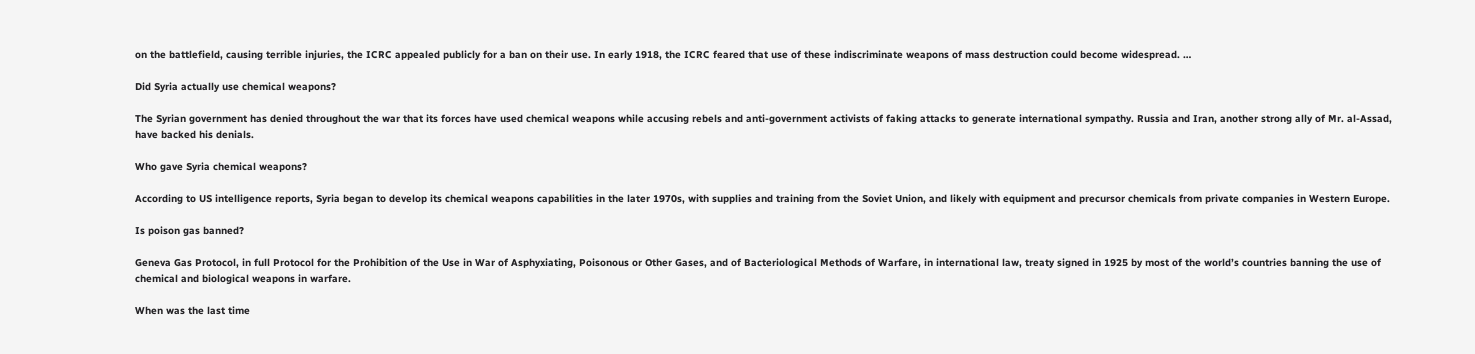on the battlefield, causing terrible injuries, the ICRC appealed publicly for a ban on their use. In early 1918, the ICRC feared that use of these indiscriminate weapons of mass destruction could become widespread. …

Did Syria actually use chemical weapons?

The Syrian government has denied throughout the war that its forces have used chemical weapons while accusing rebels and anti-government activists of faking attacks to generate international sympathy. Russia and Iran, another strong ally of Mr. al-Assad, have backed his denials.

Who gave Syria chemical weapons?

According to US intelligence reports, Syria began to develop its chemical weapons capabilities in the later 1970s, with supplies and training from the Soviet Union, and likely with equipment and precursor chemicals from private companies in Western Europe.

Is poison gas banned?

Geneva Gas Protocol, in full Protocol for the Prohibition of the Use in War of Asphyxiating, Poisonous or Other Gases, and of Bacteriological Methods of Warfare, in international law, treaty signed in 1925 by most of the world’s countries banning the use of chemical and biological weapons in warfare.

When was the last time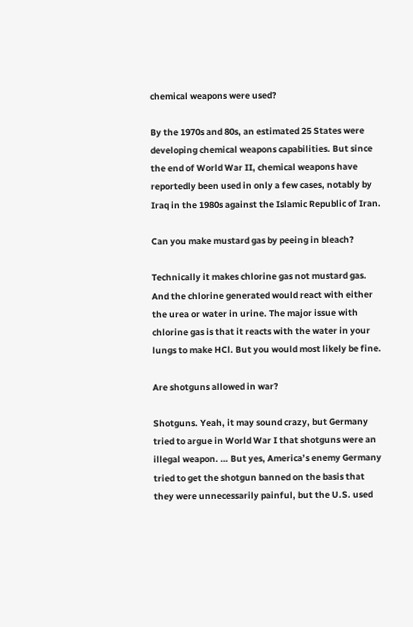chemical weapons were used?

By the 1970s and 80s, an estimated 25 States were developing chemical weapons capabilities. But since the end of World War II, chemical weapons have reportedly been used in only a few cases, notably by Iraq in the 1980s against the Islamic Republic of Iran.

Can you make mustard gas by peeing in bleach?

Technically it makes chlorine gas not mustard gas. And the chlorine generated would react with either the urea or water in urine. The major issue with chlorine gas is that it reacts with the water in your lungs to make HCl. But you would most likely be fine.

Are shotguns allowed in war?

Shotguns. Yeah, it may sound crazy, but Germany tried to argue in World War I that shotguns were an illegal weapon. … But yes, America’s enemy Germany tried to get the shotgun banned on the basis that they were unnecessarily painful, but the U.S. used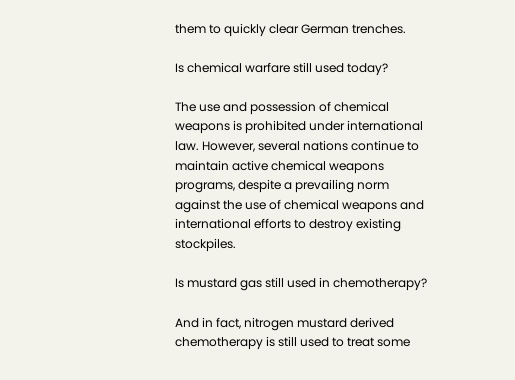them to quickly clear German trenches.

Is chemical warfare still used today?

The use and possession of chemical weapons is prohibited under international law. However, several nations continue to maintain active chemical weapons programs, despite a prevailing norm against the use of chemical weapons and international efforts to destroy existing stockpiles.

Is mustard gas still used in chemotherapy?

And in fact, nitrogen mustard derived chemotherapy is still used to treat some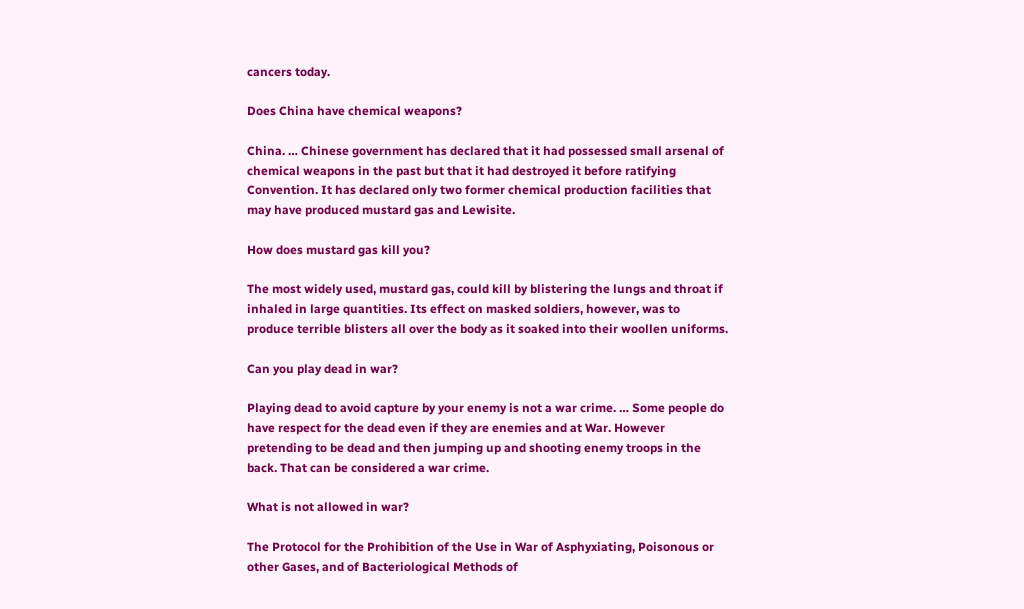cancers today.

Does China have chemical weapons?

China. … Chinese government has declared that it had possessed small arsenal of chemical weapons in the past but that it had destroyed it before ratifying Convention. It has declared only two former chemical production facilities that may have produced mustard gas and Lewisite.

How does mustard gas kill you?

The most widely used, mustard gas, could kill by blistering the lungs and throat if inhaled in large quantities. Its effect on masked soldiers, however, was to produce terrible blisters all over the body as it soaked into their woollen uniforms.

Can you play dead in war?

Playing dead to avoid capture by your enemy is not a war crime. … Some people do have respect for the dead even if they are enemies and at War. However pretending to be dead and then jumping up and shooting enemy troops in the back. That can be considered a war crime.

What is not allowed in war?

The Protocol for the Prohibition of the Use in War of Asphyxiating, Poisonous or other Gases, and of Bacteriological Methods of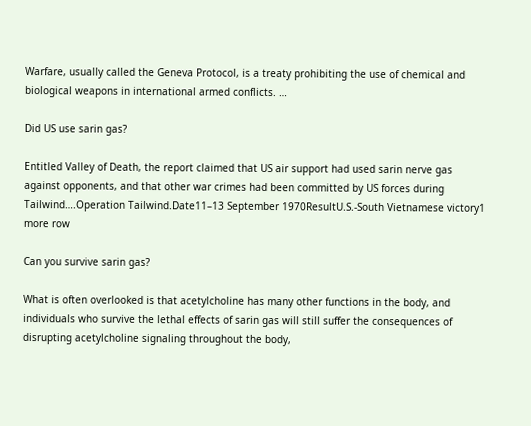Warfare, usually called the Geneva Protocol, is a treaty prohibiting the use of chemical and biological weapons in international armed conflicts. …

Did US use sarin gas?

Entitled Valley of Death, the report claimed that US air support had used sarin nerve gas against opponents, and that other war crimes had been committed by US forces during Tailwind….Operation Tailwind.Date11–13 September 1970ResultU.S.-South Vietnamese victory1 more row

Can you survive sarin gas?

What is often overlooked is that acetylcholine has many other functions in the body, and individuals who survive the lethal effects of sarin gas will still suffer the consequences of disrupting acetylcholine signaling throughout the body,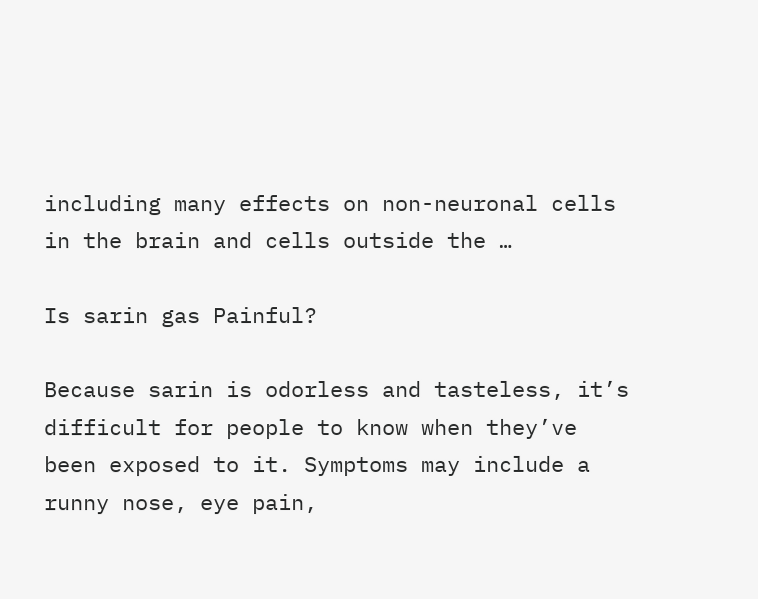including many effects on non-neuronal cells in the brain and cells outside the …

Is sarin gas Painful?

Because sarin is odorless and tasteless, it’s difficult for people to know when they’ve been exposed to it. Symptoms may include a runny nose, eye pain,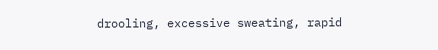drooling, excessive sweating, rapid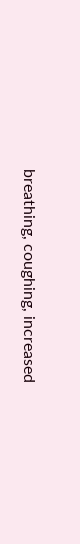breathing, coughing, increased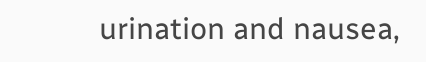urination and nausea,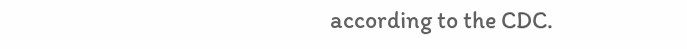according to the CDC.